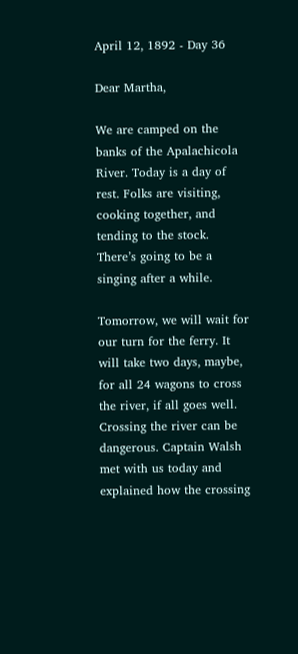April 12, 1892 - Day 36

Dear Martha,

We are camped on the banks of the Apalachicola River. Today is a day of rest. Folks are visiting, cooking together, and tending to the stock. There’s going to be a singing after a while.

Tomorrow, we will wait for our turn for the ferry. It will take two days, maybe, for all 24 wagons to cross the river, if all goes well. Crossing the river can be dangerous. Captain Walsh met with us today and explained how the crossing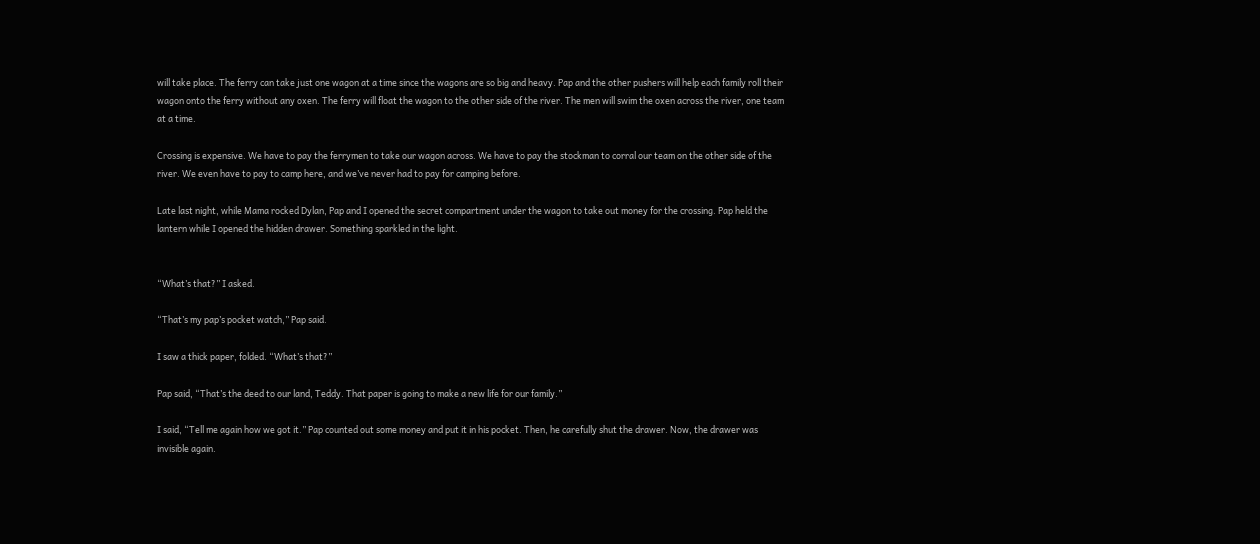will take place. The ferry can take just one wagon at a time since the wagons are so big and heavy. Pap and the other pushers will help each family roll their wagon onto the ferry without any oxen. The ferry will float the wagon to the other side of the river. The men will swim the oxen across the river, one team at a time.

Crossing is expensive. We have to pay the ferrymen to take our wagon across. We have to pay the stockman to corral our team on the other side of the river. We even have to pay to camp here, and we’ve never had to pay for camping before.

Late last night, while Mama rocked Dylan, Pap and I opened the secret compartment under the wagon to take out money for the crossing. Pap held the lantern while I opened the hidden drawer. Something sparkled in the light.


“What’s that?” I asked.

“That’s my pap’s pocket watch,” Pap said.

I saw a thick paper, folded. “What’s that?”

Pap said, “That’s the deed to our land, Teddy. That paper is going to make a new life for our family.”

I said, “Tell me again how we got it.” Pap counted out some money and put it in his pocket. Then, he carefully shut the drawer. Now, the drawer was invisible again.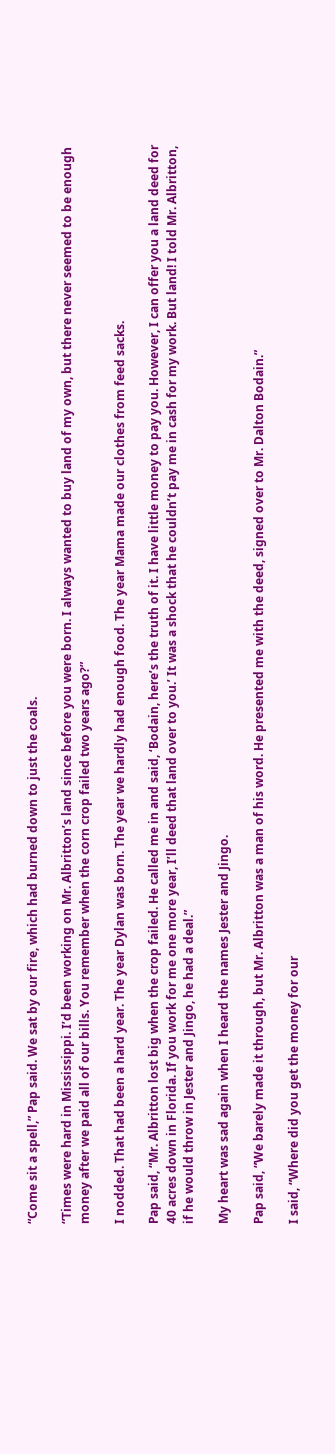“Come sit a spell,” Pap said. We sat by our fire, which had burned down to just the coals.

“Times were hard in Mississippi. I’d been working on Mr. Albritton’s land since before you were born. I always wanted to buy land of my own, but there never seemed to be enough money after we paid all of our bills. You remember when the corn crop failed two years ago?”

I nodded. That had been a hard year. The year Dylan was born. The year we hardly had enough food. The year Mama made our clothes from feed sacks.

Pap said, “Mr. Albritton lost big when the crop failed. He called me in and said, ‘Bodain, here’s the truth of it. I have little money to pay you. However, I can offer you a land deed for 40 acres down in Florida. If you work for me one more year, I’ll deed that land over to you.’ It was a shock that he couldn’t pay me in cash for my work. But land! I told Mr. Albritton, if he would throw in Jester and Jingo, he had a deal.”

My heart was sad again when I heard the names Jester and Jingo.

Pap said, “We barely made it through, but Mr. Albritton was a man of his word. He presented me with the deed, signed over to Mr. Dalton Bodain.”

I said, “Where did you get the money for our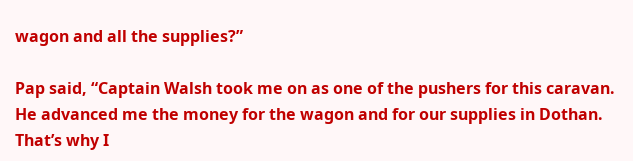wagon and all the supplies?”

Pap said, “Captain Walsh took me on as one of the pushers for this caravan. He advanced me the money for the wagon and for our supplies in Dothan. That’s why I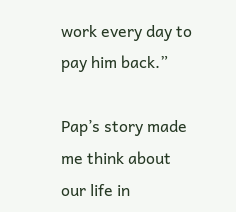work every day to pay him back.”

Pap’s story made me think about our life in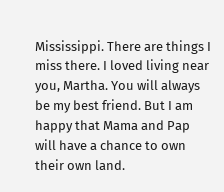Mississippi. There are things I miss there. I loved living near you, Martha. You will always be my best friend. But I am happy that Mama and Pap will have a chance to own their own land.